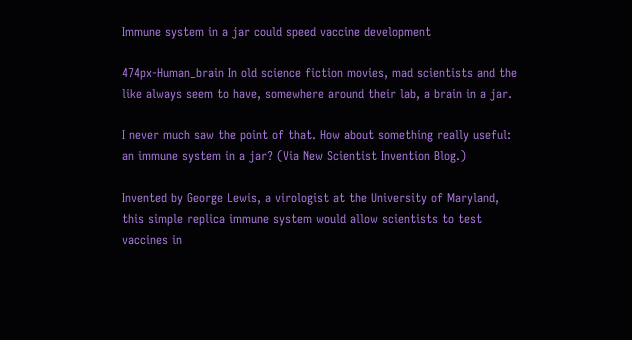Immune system in a jar could speed vaccine development

474px-Human_brain In old science fiction movies, mad scientists and the like always seem to have, somewhere around their lab, a brain in a jar.

I never much saw the point of that. How about something really useful: an immune system in a jar? (Via New Scientist Invention Blog.)

Invented by George Lewis, a virologist at the University of Maryland, this simple replica immune system would allow scientists to test vaccines in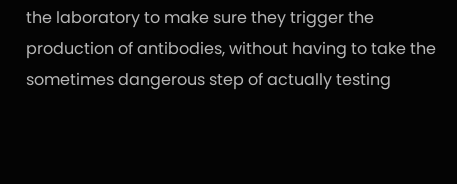the laboratory to make sure they trigger the production of antibodies, without having to take the sometimes dangerous step of actually testing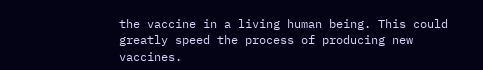the vaccine in a living human being. This could greatly speed the process of producing new vaccines.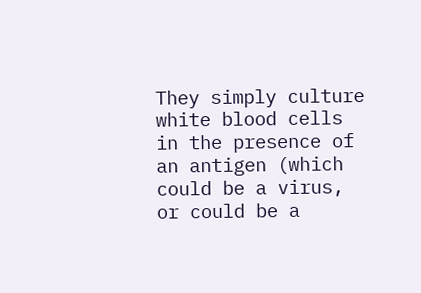They simply culture white blood cells in the presence of an antigen (which could be a virus, or could be a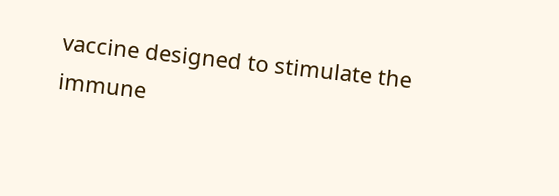vaccine designed to stimulate the immune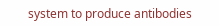system to produce antibodies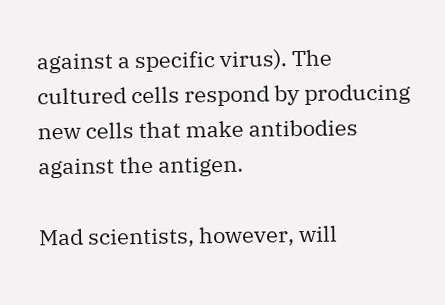against a specific virus). The cultured cells respond by producing new cells that make antibodies against the antigen.

Mad scientists, however, will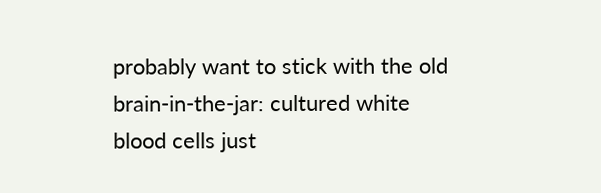probably want to stick with the old brain-in-the-jar: cultured white blood cells just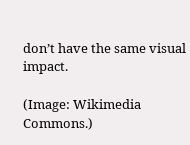don’t have the same visual impact.

(Image: Wikimedia Commons.)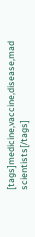[tags]medicine,vaccine,disease,mad scientists[/tags]